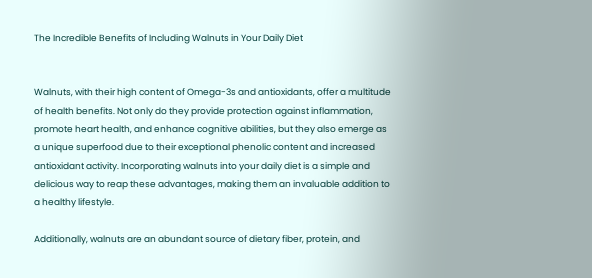The Incredible Benefits of Including Walnuts in Your Daily Diet


Walnuts, with their high content of Omega-3s and antioxidants, offer a multitude of health benefits. Not only do they provide protection against inflammation, promote heart health, and enhance cognitive abilities, but they also emerge as a unique superfood due to their exceptional phenolic content and increased antioxidant activity. Incorporating walnuts into your daily diet is a simple and delicious way to reap these advantages, making them an invaluable addition to a healthy lifestyle.

Additionally, walnuts are an abundant source of dietary fiber, protein, and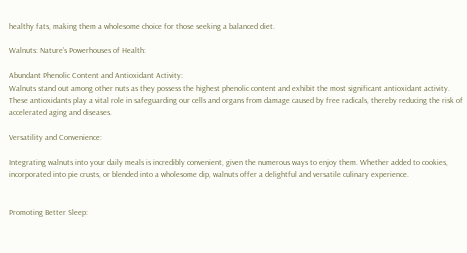healthy fats, making them a wholesome choice for those seeking a balanced diet.

Walnuts: Nature’s Powerhouses of Health:

Abundant Phenolic Content and Antioxidant Activity:
Walnuts stand out among other nuts as they possess the highest phenolic content and exhibit the most significant antioxidant activity. These antioxidants play a vital role in safeguarding our cells and organs from damage caused by free radicals, thereby reducing the risk of accelerated aging and diseases.

Versatility and Convenience:

Integrating walnuts into your daily meals is incredibly convenient, given the numerous ways to enjoy them. Whether added to cookies, incorporated into pie crusts, or blended into a wholesome dip, walnuts offer a delightful and versatile culinary experience.


Promoting Better Sleep: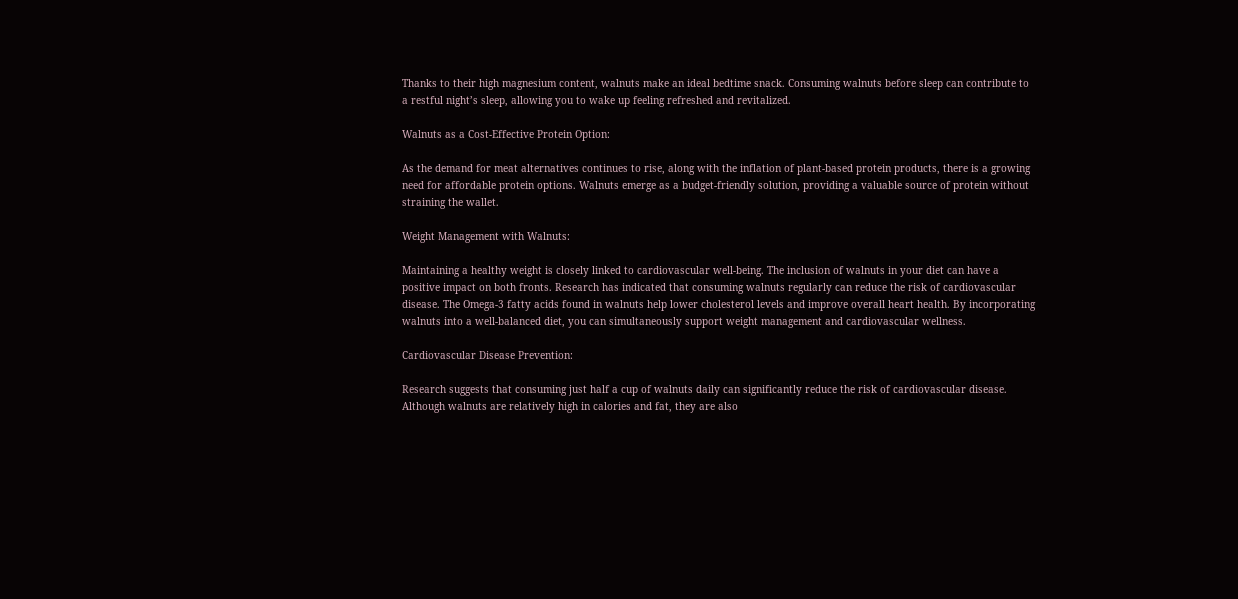Thanks to their high magnesium content, walnuts make an ideal bedtime snack. Consuming walnuts before sleep can contribute to a restful night’s sleep, allowing you to wake up feeling refreshed and revitalized.

Walnuts as a Cost-Effective Protein Option:

As the demand for meat alternatives continues to rise, along with the inflation of plant-based protein products, there is a growing need for affordable protein options. Walnuts emerge as a budget-friendly solution, providing a valuable source of protein without straining the wallet.

Weight Management with Walnuts:

Maintaining a healthy weight is closely linked to cardiovascular well-being. The inclusion of walnuts in your diet can have a positive impact on both fronts. Research has indicated that consuming walnuts regularly can reduce the risk of cardiovascular disease. The Omega-3 fatty acids found in walnuts help lower cholesterol levels and improve overall heart health. By incorporating walnuts into a well-balanced diet, you can simultaneously support weight management and cardiovascular wellness.

Cardiovascular Disease Prevention:

Research suggests that consuming just half a cup of walnuts daily can significantly reduce the risk of cardiovascular disease. Although walnuts are relatively high in calories and fat, they are also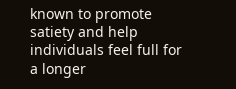known to promote satiety and help individuals feel full for a longer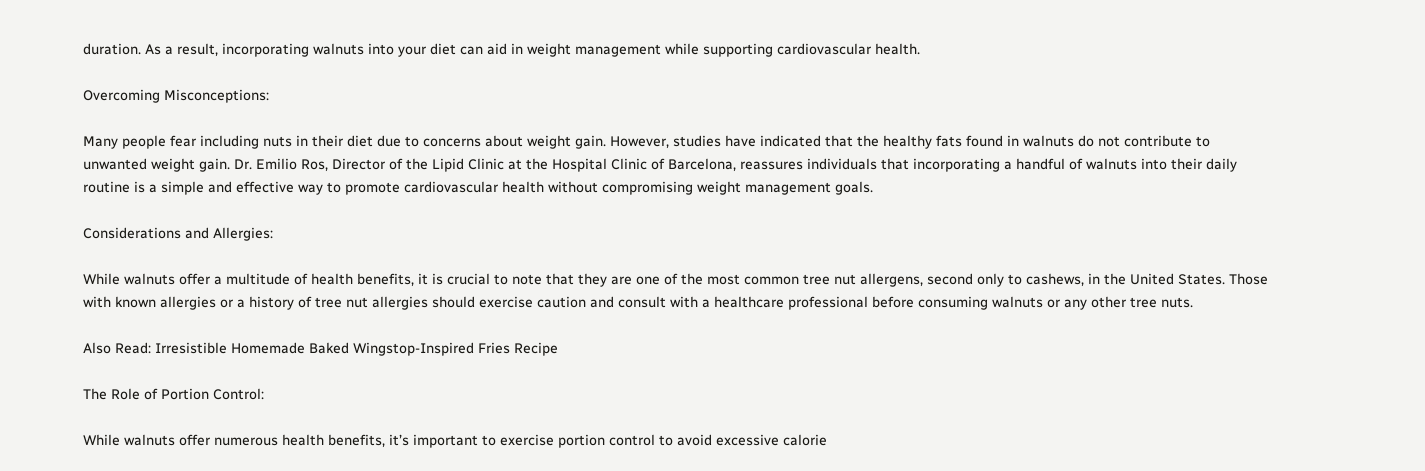duration. As a result, incorporating walnuts into your diet can aid in weight management while supporting cardiovascular health.

Overcoming Misconceptions:

Many people fear including nuts in their diet due to concerns about weight gain. However, studies have indicated that the healthy fats found in walnuts do not contribute to unwanted weight gain. Dr. Emilio Ros, Director of the Lipid Clinic at the Hospital Clinic of Barcelona, reassures individuals that incorporating a handful of walnuts into their daily routine is a simple and effective way to promote cardiovascular health without compromising weight management goals.

Considerations and Allergies:

While walnuts offer a multitude of health benefits, it is crucial to note that they are one of the most common tree nut allergens, second only to cashews, in the United States. Those with known allergies or a history of tree nut allergies should exercise caution and consult with a healthcare professional before consuming walnuts or any other tree nuts.

Also Read: Irresistible Homemade Baked Wingstop-Inspired Fries Recipe

The Role of Portion Control:

While walnuts offer numerous health benefits, it’s important to exercise portion control to avoid excessive calorie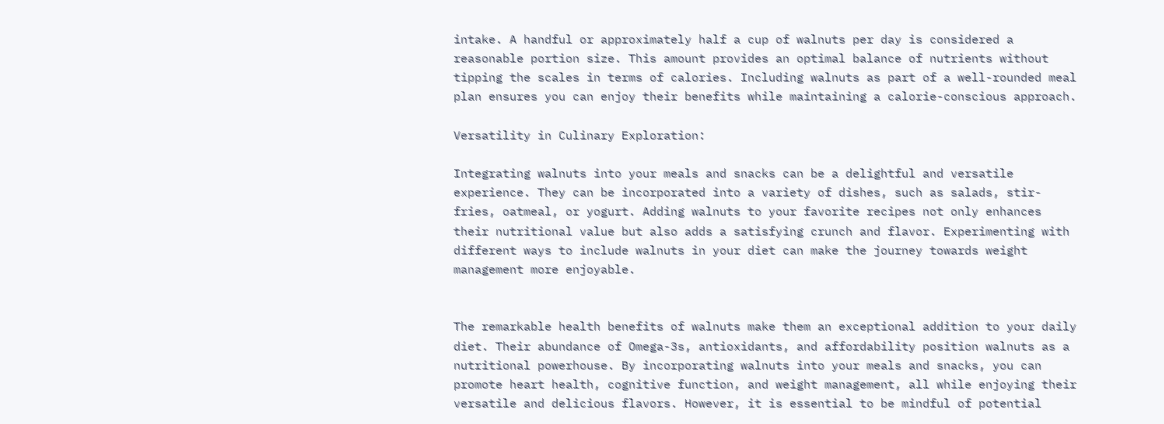intake. A handful or approximately half a cup of walnuts per day is considered a reasonable portion size. This amount provides an optimal balance of nutrients without tipping the scales in terms of calories. Including walnuts as part of a well-rounded meal plan ensures you can enjoy their benefits while maintaining a calorie-conscious approach.

Versatility in Culinary Exploration:

Integrating walnuts into your meals and snacks can be a delightful and versatile experience. They can be incorporated into a variety of dishes, such as salads, stir-fries, oatmeal, or yogurt. Adding walnuts to your favorite recipes not only enhances their nutritional value but also adds a satisfying crunch and flavor. Experimenting with different ways to include walnuts in your diet can make the journey towards weight management more enjoyable.


The remarkable health benefits of walnuts make them an exceptional addition to your daily diet. Their abundance of Omega-3s, antioxidants, and affordability position walnuts as a nutritional powerhouse. By incorporating walnuts into your meals and snacks, you can promote heart health, cognitive function, and weight management, all while enjoying their versatile and delicious flavors. However, it is essential to be mindful of potential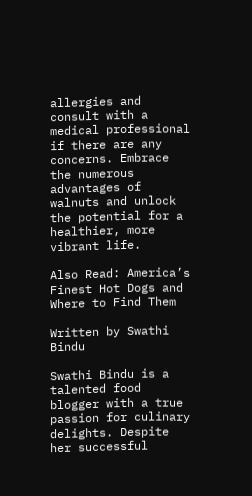allergies and consult with a medical professional if there are any concerns. Embrace the numerous advantages of walnuts and unlock the potential for a healthier, more vibrant life.

Also Read: America’s Finest Hot Dogs and Where to Find Them

Written by Swathi Bindu

Swathi Bindu is a talented food blogger with a true passion for culinary delights. Despite her successful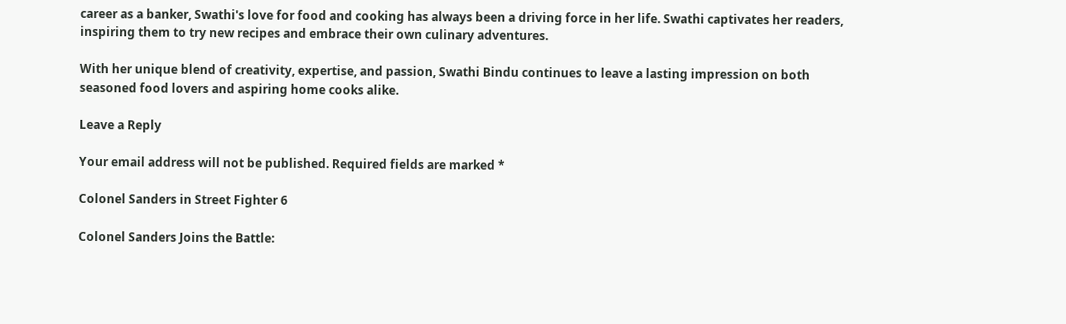career as a banker, Swathi's love for food and cooking has always been a driving force in her life. Swathi captivates her readers, inspiring them to try new recipes and embrace their own culinary adventures.

With her unique blend of creativity, expertise, and passion, Swathi Bindu continues to leave a lasting impression on both seasoned food lovers and aspiring home cooks alike.

Leave a Reply

Your email address will not be published. Required fields are marked *

Colonel Sanders in Street Fighter 6

Colonel Sanders Joins the Battle: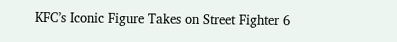KFC’s Iconic Figure Takes on Street Fighter 6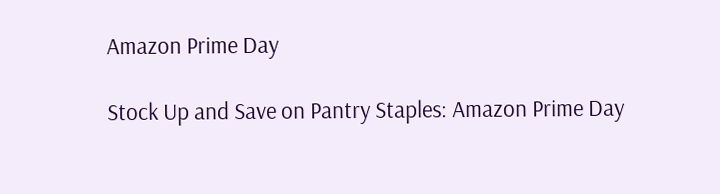Amazon Prime Day

Stock Up and Save on Pantry Staples: Amazon Prime Day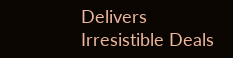Delivers Irresistible Deals